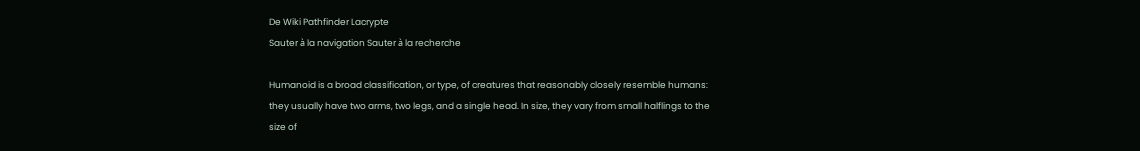De Wiki Pathfinder Lacrypte
Sauter à la navigation Sauter à la recherche

Humanoid is a broad classification, or type, of creatures that reasonably closely resemble humans: they usually have two arms, two legs, and a single head. In size, they vary from small halflings to the size of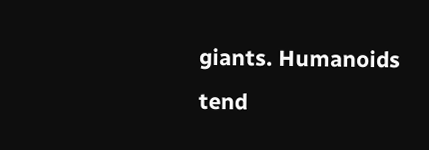giants. Humanoids tend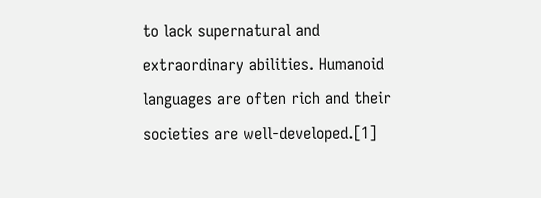to lack supernatural and extraordinary abilities. Humanoid languages are often rich and their societies are well-developed.[1]